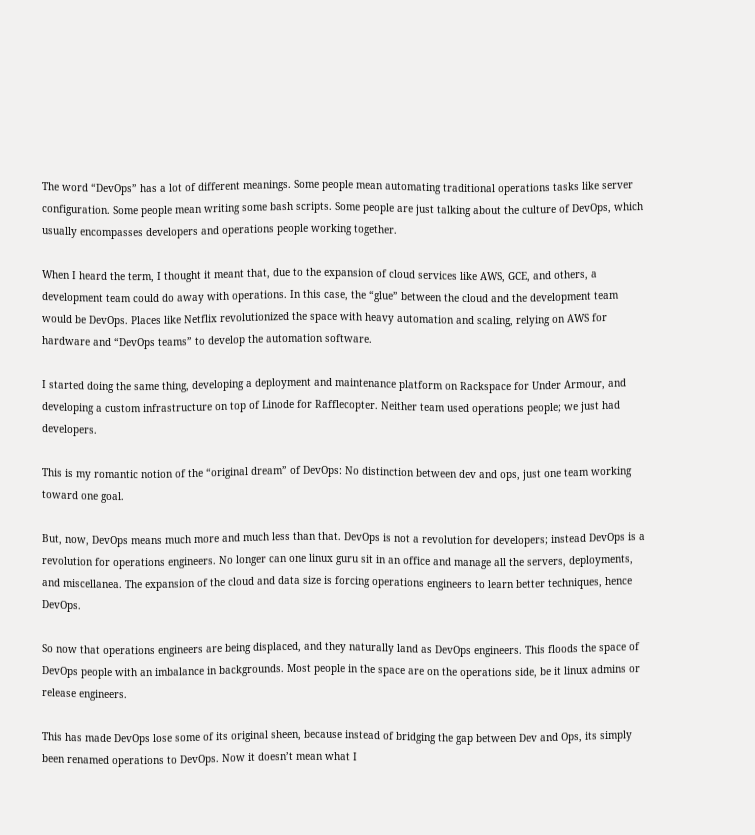The word “DevOps” has a lot of different meanings. Some people mean automating traditional operations tasks like server configuration. Some people mean writing some bash scripts. Some people are just talking about the culture of DevOps, which usually encompasses developers and operations people working together.

When I heard the term, I thought it meant that, due to the expansion of cloud services like AWS, GCE, and others, a development team could do away with operations. In this case, the “glue” between the cloud and the development team would be DevOps. Places like Netflix revolutionized the space with heavy automation and scaling, relying on AWS for hardware and “DevOps teams” to develop the automation software.

I started doing the same thing, developing a deployment and maintenance platform on Rackspace for Under Armour, and developing a custom infrastructure on top of Linode for Rafflecopter. Neither team used operations people; we just had developers.

This is my romantic notion of the “original dream” of DevOps: No distinction between dev and ops, just one team working toward one goal.

But, now, DevOps means much more and much less than that. DevOps is not a revolution for developers; instead DevOps is a revolution for operations engineers. No longer can one linux guru sit in an office and manage all the servers, deployments, and miscellanea. The expansion of the cloud and data size is forcing operations engineers to learn better techniques, hence DevOps.

So now that operations engineers are being displaced, and they naturally land as DevOps engineers. This floods the space of DevOps people with an imbalance in backgrounds. Most people in the space are on the operations side, be it linux admins or release engineers.

This has made DevOps lose some of its original sheen, because instead of bridging the gap between Dev and Ops, its simply been renamed operations to DevOps. Now it doesn’t mean what I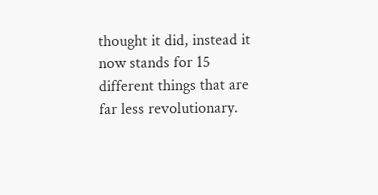thought it did, instead it now stands for 15 different things that are far less revolutionary.